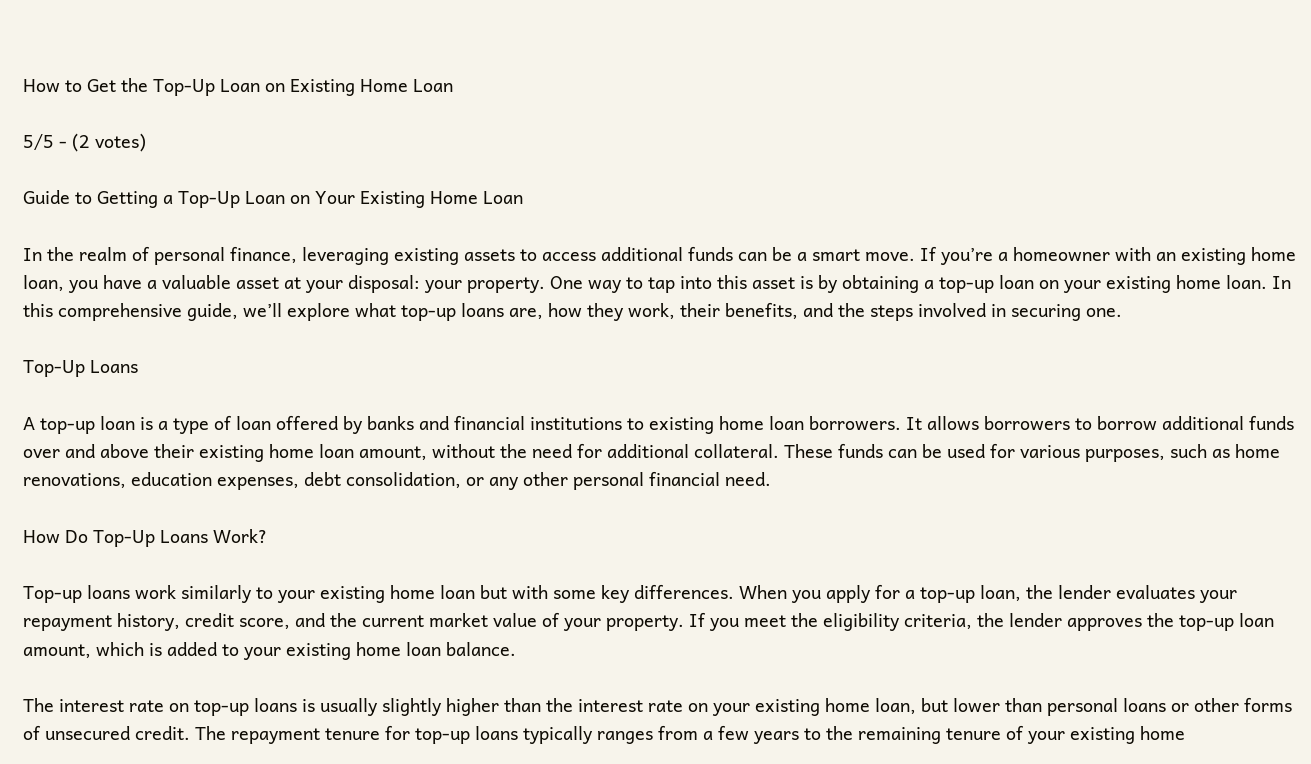How to Get the Top-Up Loan on Existing Home Loan

5/5 - (2 votes)

Guide to Getting a Top-Up Loan on Your Existing Home Loan

In the realm of personal finance, leveraging existing assets to access additional funds can be a smart move. If you’re a homeowner with an existing home loan, you have a valuable asset at your disposal: your property. One way to tap into this asset is by obtaining a top-up loan on your existing home loan. In this comprehensive guide, we’ll explore what top-up loans are, how they work, their benefits, and the steps involved in securing one.

Top-Up Loans

A top-up loan is a type of loan offered by banks and financial institutions to existing home loan borrowers. It allows borrowers to borrow additional funds over and above their existing home loan amount, without the need for additional collateral. These funds can be used for various purposes, such as home renovations, education expenses, debt consolidation, or any other personal financial need.

How Do Top-Up Loans Work?

Top-up loans work similarly to your existing home loan but with some key differences. When you apply for a top-up loan, the lender evaluates your repayment history, credit score, and the current market value of your property. If you meet the eligibility criteria, the lender approves the top-up loan amount, which is added to your existing home loan balance.

The interest rate on top-up loans is usually slightly higher than the interest rate on your existing home loan, but lower than personal loans or other forms of unsecured credit. The repayment tenure for top-up loans typically ranges from a few years to the remaining tenure of your existing home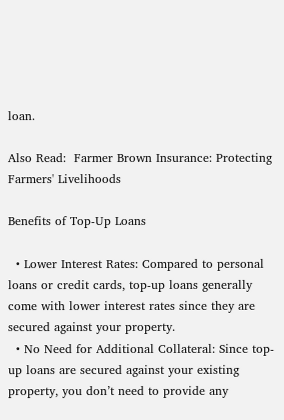loan.

Also Read:  Farmer Brown Insurance: Protecting Farmers' Livelihoods

Benefits of Top-Up Loans

  • Lower Interest Rates: Compared to personal loans or credit cards, top-up loans generally come with lower interest rates since they are secured against your property.
  • No Need for Additional Collateral: Since top-up loans are secured against your existing property, you don’t need to provide any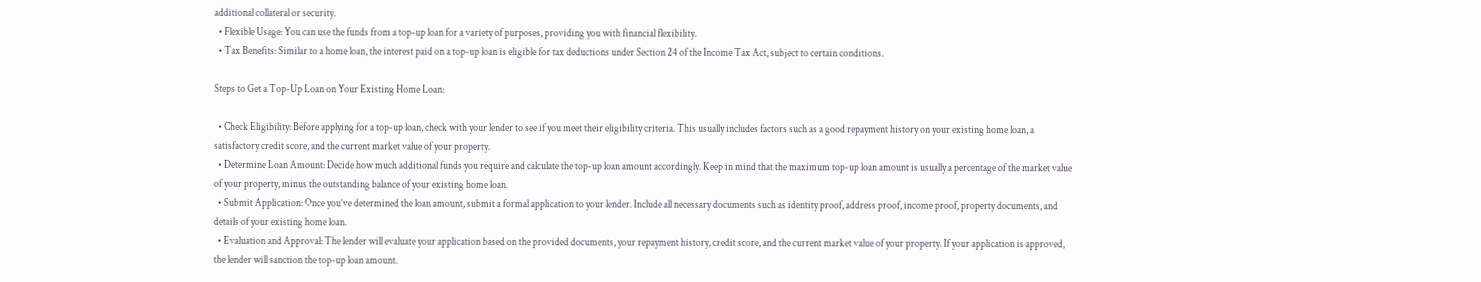additional collateral or security.
  • Flexible Usage: You can use the funds from a top-up loan for a variety of purposes, providing you with financial flexibility.
  • Tax Benefits: Similar to a home loan, the interest paid on a top-up loan is eligible for tax deductions under Section 24 of the Income Tax Act, subject to certain conditions.

Steps to Get a Top-Up Loan on Your Existing Home Loan:

  • Check Eligibility: Before applying for a top-up loan, check with your lender to see if you meet their eligibility criteria. This usually includes factors such as a good repayment history on your existing home loan, a satisfactory credit score, and the current market value of your property.
  • Determine Loan Amount: Decide how much additional funds you require and calculate the top-up loan amount accordingly. Keep in mind that the maximum top-up loan amount is usually a percentage of the market value of your property, minus the outstanding balance of your existing home loan.
  • Submit Application: Once you’ve determined the loan amount, submit a formal application to your lender. Include all necessary documents such as identity proof, address proof, income proof, property documents, and details of your existing home loan.
  • Evaluation and Approval: The lender will evaluate your application based on the provided documents, your repayment history, credit score, and the current market value of your property. If your application is approved, the lender will sanction the top-up loan amount.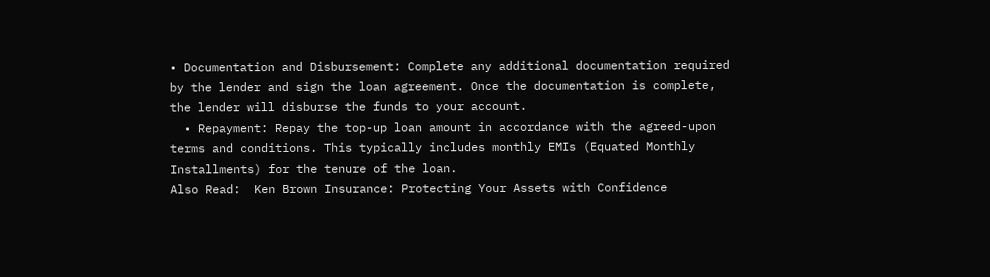• Documentation and Disbursement: Complete any additional documentation required by the lender and sign the loan agreement. Once the documentation is complete, the lender will disburse the funds to your account.
  • Repayment: Repay the top-up loan amount in accordance with the agreed-upon terms and conditions. This typically includes monthly EMIs (Equated Monthly Installments) for the tenure of the loan.
Also Read:  Ken Brown Insurance: Protecting Your Assets with Confidence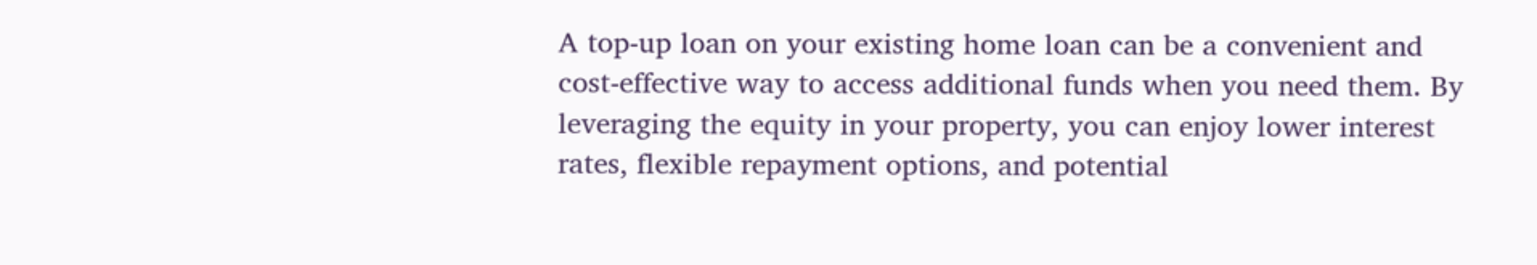A top-up loan on your existing home loan can be a convenient and cost-effective way to access additional funds when you need them. By leveraging the equity in your property, you can enjoy lower interest rates, flexible repayment options, and potential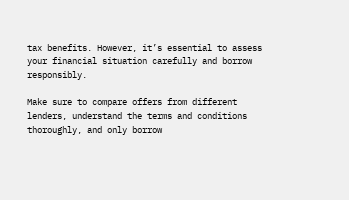tax benefits. However, it’s essential to assess your financial situation carefully and borrow responsibly.

Make sure to compare offers from different lenders, understand the terms and conditions thoroughly, and only borrow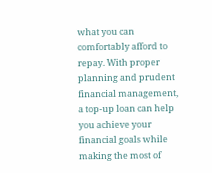what you can comfortably afford to repay. With proper planning and prudent financial management, a top-up loan can help you achieve your financial goals while making the most of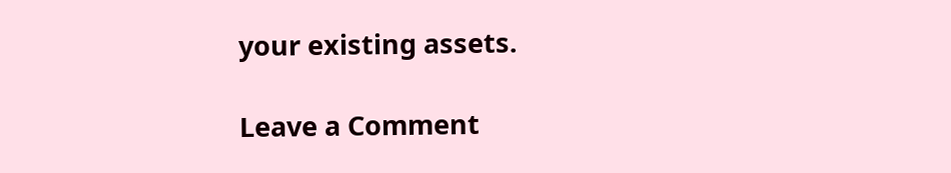your existing assets.

Leave a Comment